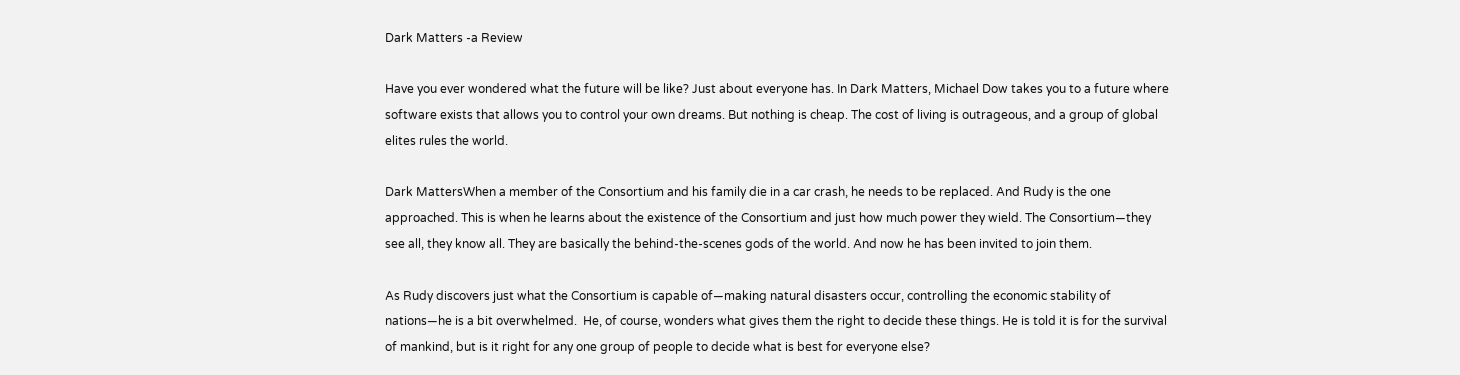Dark Matters -a Review

Have you ever wondered what the future will be like? Just about everyone has. In Dark Matters, Michael Dow takes you to a future where software exists that allows you to control your own dreams. But nothing is cheap. The cost of living is outrageous, and a group of global elites rules the world.

Dark MattersWhen a member of the Consortium and his family die in a car crash, he needs to be replaced. And Rudy is the one approached. This is when he learns about the existence of the Consortium and just how much power they wield. The Consortium—they see all, they know all. They are basically the behind-the-scenes gods of the world. And now he has been invited to join them.

As Rudy discovers just what the Consortium is capable of—making natural disasters occur, controlling the economic stability of nations—he is a bit overwhelmed.  He, of course, wonders what gives them the right to decide these things. He is told it is for the survival of mankind, but is it right for any one group of people to decide what is best for everyone else?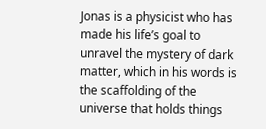Jonas is a physicist who has made his life’s goal to unravel the mystery of dark matter, which in his words is the scaffolding of the universe that holds things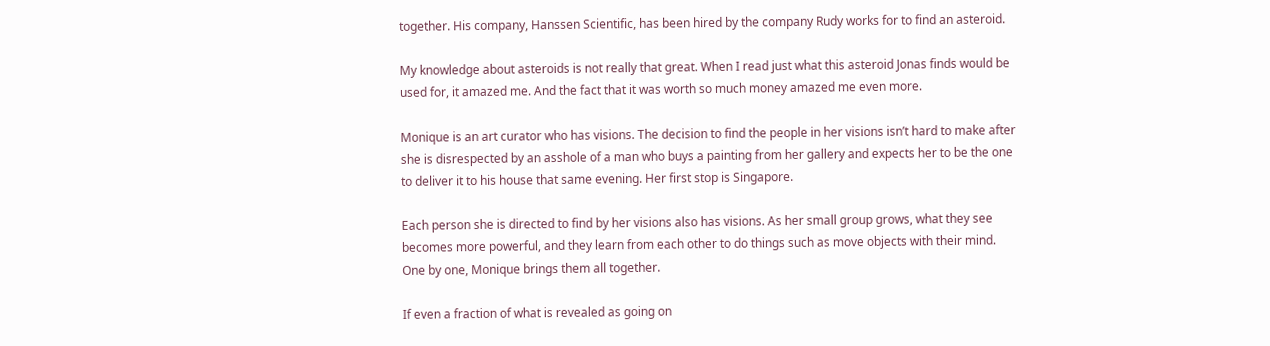together. His company, Hanssen Scientific, has been hired by the company Rudy works for to find an asteroid.

My knowledge about asteroids is not really that great. When I read just what this asteroid Jonas finds would be used for, it amazed me. And the fact that it was worth so much money amazed me even more.

Monique is an art curator who has visions. The decision to find the people in her visions isn’t hard to make after she is disrespected by an asshole of a man who buys a painting from her gallery and expects her to be the one to deliver it to his house that same evening. Her first stop is Singapore.

Each person she is directed to find by her visions also has visions. As her small group grows, what they see becomes more powerful, and they learn from each other to do things such as move objects with their mind. One by one, Monique brings them all together.

If even a fraction of what is revealed as going on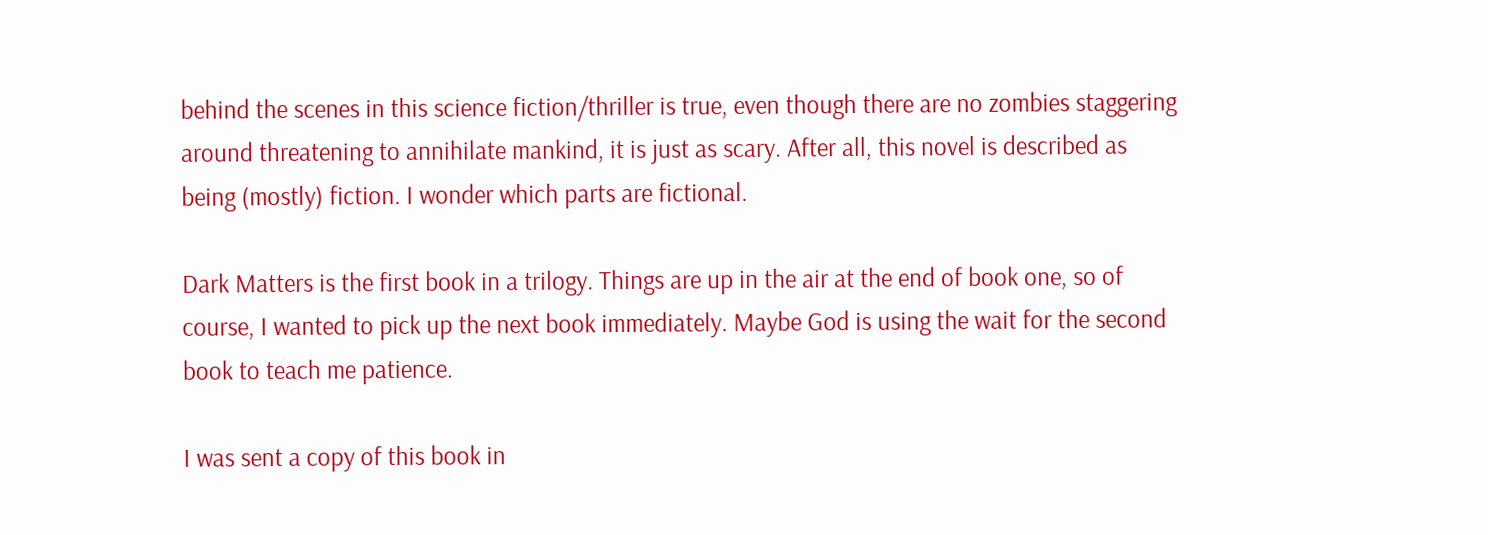behind the scenes in this science fiction/thriller is true, even though there are no zombies staggering around threatening to annihilate mankind, it is just as scary. After all, this novel is described as being (mostly) fiction. I wonder which parts are fictional.

Dark Matters is the first book in a trilogy. Things are up in the air at the end of book one, so of course, I wanted to pick up the next book immediately. Maybe God is using the wait for the second book to teach me patience.

I was sent a copy of this book in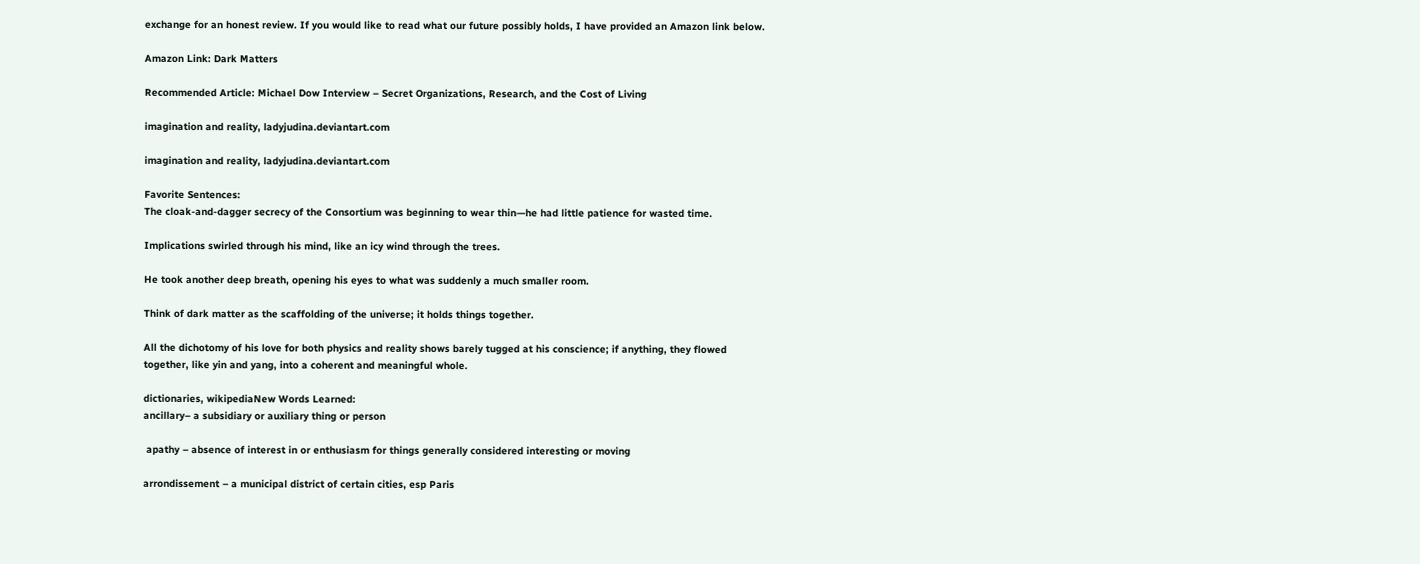exchange for an honest review. If you would like to read what our future possibly holds, I have provided an Amazon link below.

Amazon Link: Dark Matters

Recommended Article: Michael Dow Interview – Secret Organizations, Research, and the Cost of Living

imagination and reality, ladyjudina.deviantart.com

imagination and reality, ladyjudina.deviantart.com

Favorite Sentences:
The cloak-and-dagger secrecy of the Consortium was beginning to wear thin—he had little patience for wasted time.

Implications swirled through his mind, like an icy wind through the trees.

He took another deep breath, opening his eyes to what was suddenly a much smaller room.

Think of dark matter as the scaffolding of the universe; it holds things together.

All the dichotomy of his love for both physics and reality shows barely tugged at his conscience; if anything, they flowed together, like yin and yang, into a coherent and meaningful whole.

dictionaries, wikipediaNew Words Learned:
ancillary– a subsidiary or auxiliary thing or person

 apathy – absence of interest in or enthusiasm for things generally considered interesting or moving

arrondissement – a municipal district of certain cities, esp Paris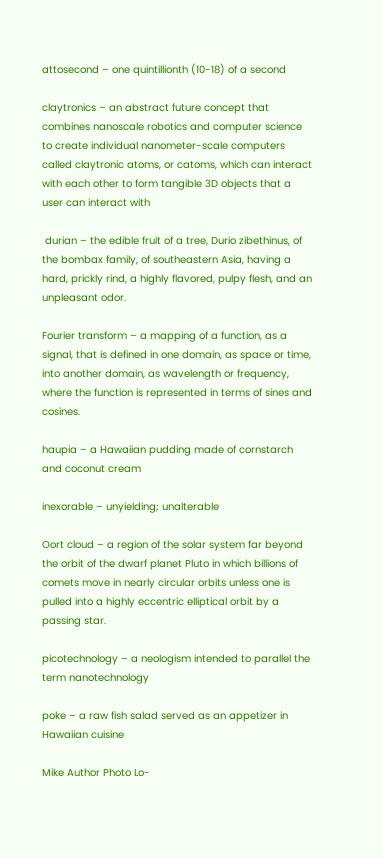attosecond – one quintillionth (10-18) of a second

claytronics – an abstract future concept that combines nanoscale robotics and computer science to create individual nanometer-scale computers called claytronic atoms, or catoms, which can interact with each other to form tangible 3D objects that a user can interact with

 durian – the edible fruit of a tree, Durio zibethinus, of the bombax family, of southeastern Asia, having a hard, prickly rind, a highly flavored, pulpy flesh, and an unpleasant odor.

Fourier transform – a mapping of a function, as a signal, that is defined in one domain, as space or time, into another domain, as wavelength or frequency, where the function is represented in terms of sines and cosines.

haupia – a Hawaiian pudding made of cornstarch and coconut cream

inexorable – unyielding; unalterable

Oort cloud – a region of the solar system far beyond the orbit of the dwarf planet Pluto in which billions of comets move in nearly circular orbits unless one is pulled into a highly eccentric elliptical orbit by a passing star.

picotechnology – a neologism intended to parallel the term nanotechnology

poke – a raw fish salad served as an appetizer in Hawaiian cuisine

Mike Author Photo Lo-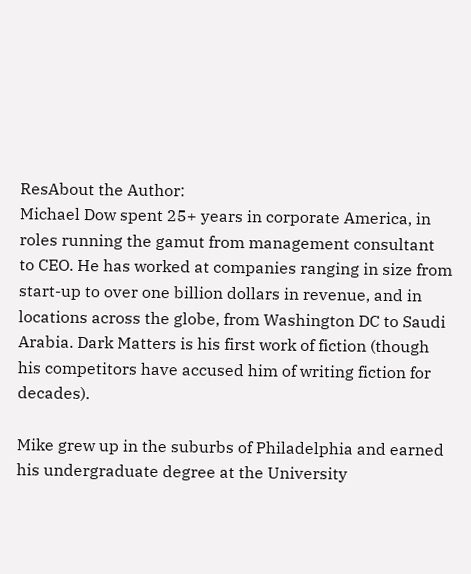ResAbout the Author:
Michael Dow spent 25+ years in corporate America, in roles running the gamut from management consultant to CEO. He has worked at companies ranging in size from start-up to over one billion dollars in revenue, and in locations across the globe, from Washington DC to Saudi Arabia. Dark Matters is his first work of fiction (though his competitors have accused him of writing fiction for decades).

Mike grew up in the suburbs of Philadelphia and earned his undergraduate degree at the University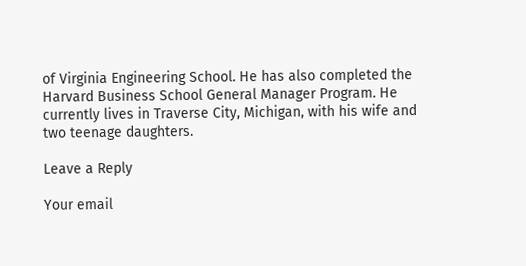of Virginia Engineering School. He has also completed the Harvard Business School General Manager Program. He currently lives in Traverse City, Michigan, with his wife and two teenage daughters.

Leave a Reply

Your email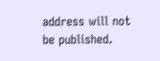address will not be published.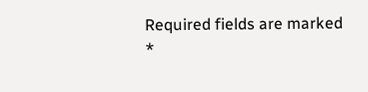Required fields are marked *